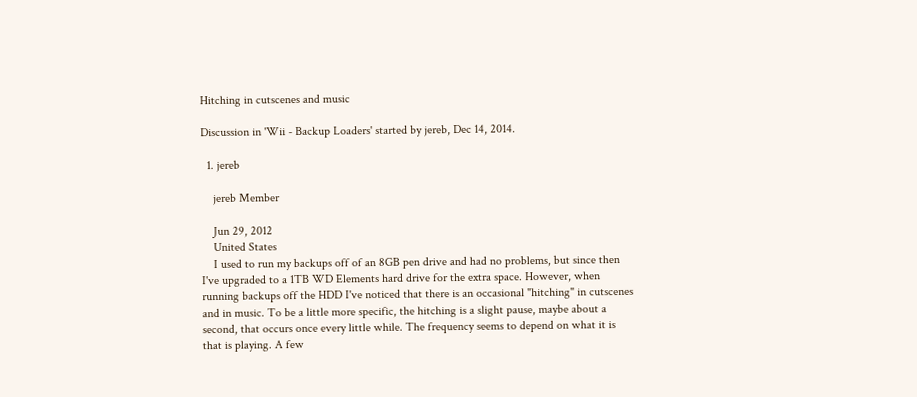Hitching in cutscenes and music

Discussion in 'Wii - Backup Loaders' started by jereb, Dec 14, 2014.

  1. jereb

    jereb Member

    Jun 29, 2012
    United States
    I used to run my backups off of an 8GB pen drive and had no problems, but since then I've upgraded to a 1TB WD Elements hard drive for the extra space. However, when running backups off the HDD I've noticed that there is an occasional "hitching" in cutscenes and in music. To be a little more specific, the hitching is a slight pause, maybe about a second, that occurs once every little while. The frequency seems to depend on what it is that is playing. A few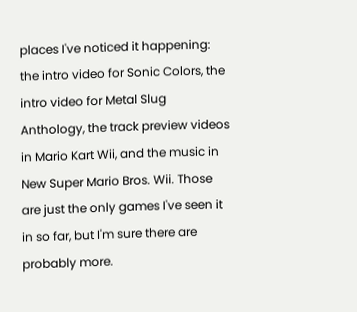places I've noticed it happening: the intro video for Sonic Colors, the intro video for Metal Slug Anthology, the track preview videos in Mario Kart Wii, and the music in New Super Mario Bros. Wii. Those are just the only games I've seen it in so far, but I'm sure there are probably more.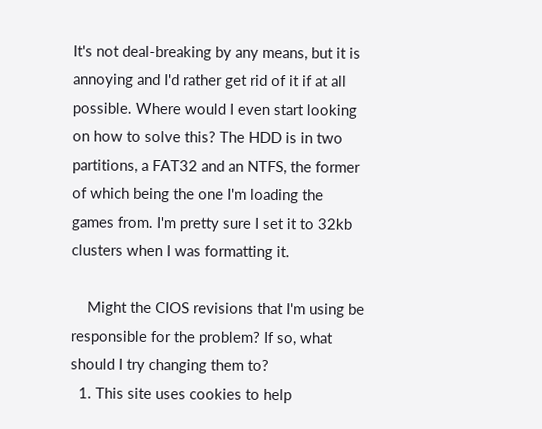It's not deal-breaking by any means, but it is annoying and I'd rather get rid of it if at all possible. Where would I even start looking on how to solve this? The HDD is in two partitions, a FAT32 and an NTFS, the former of which being the one I'm loading the games from. I'm pretty sure I set it to 32kb clusters when I was formatting it.

    Might the CIOS revisions that I'm using be responsible for the problem? If so, what should I try changing them to?
  1. This site uses cookies to help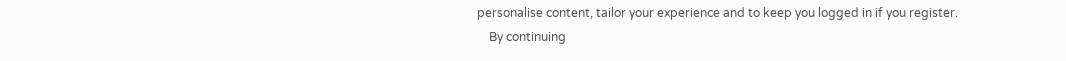personalise content, tailor your experience and to keep you logged in if you register.
    By continuing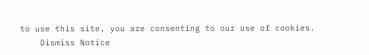to use this site, you are consenting to our use of cookies.
    Dismiss Notice